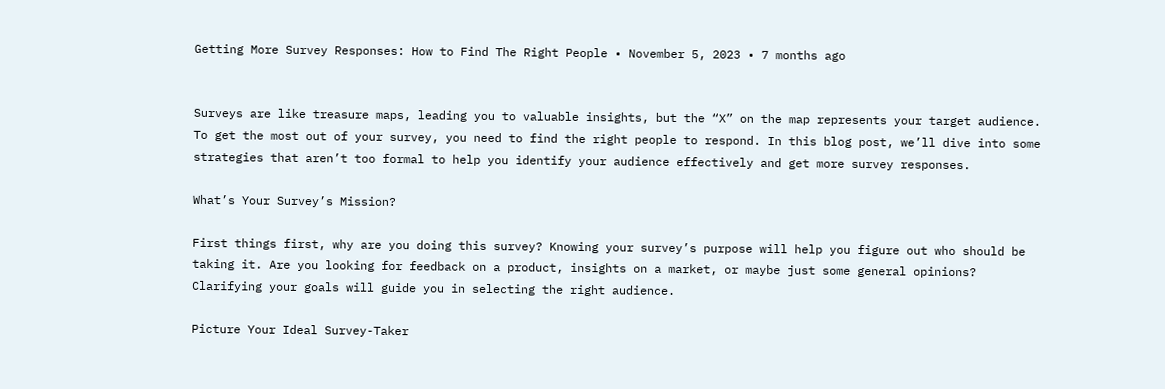Getting More Survey Responses: How to Find The Right People • November 5, 2023 • 7 months ago


Surveys are like treasure maps, leading you to valuable insights, but the “X” on the map represents your target audience. To get the most out of your survey, you need to find the right people to respond. In this blog post, we’ll dive into some strategies that aren’t too formal to help you identify your audience effectively and get more survey responses.

What’s Your Survey’s Mission?

First things first, why are you doing this survey? Knowing your survey’s purpose will help you figure out who should be taking it. Are you looking for feedback on a product, insights on a market, or maybe just some general opinions? Clarifying your goals will guide you in selecting the right audience.

Picture Your Ideal Survey-Taker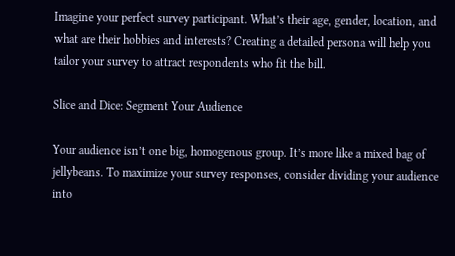Imagine your perfect survey participant. What’s their age, gender, location, and what are their hobbies and interests? Creating a detailed persona will help you tailor your survey to attract respondents who fit the bill.

Slice and Dice: Segment Your Audience

Your audience isn’t one big, homogenous group. It’s more like a mixed bag of jellybeans. To maximize your survey responses, consider dividing your audience into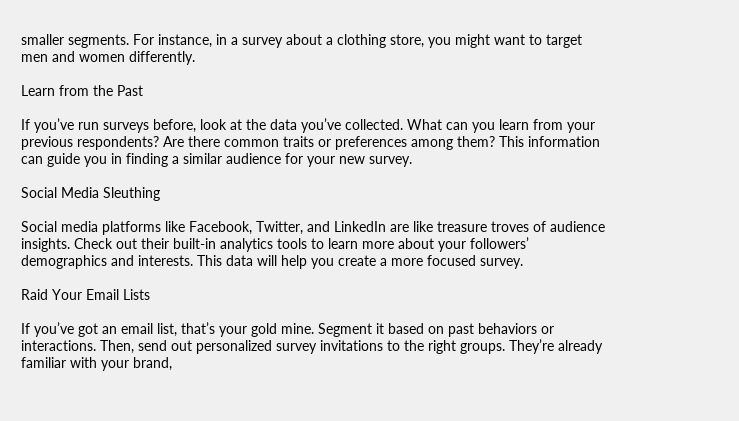smaller segments. For instance, in a survey about a clothing store, you might want to target men and women differently.

Learn from the Past

If you’ve run surveys before, look at the data you’ve collected. What can you learn from your previous respondents? Are there common traits or preferences among them? This information can guide you in finding a similar audience for your new survey.

Social Media Sleuthing

Social media platforms like Facebook, Twitter, and LinkedIn are like treasure troves of audience insights. Check out their built-in analytics tools to learn more about your followers’ demographics and interests. This data will help you create a more focused survey.

Raid Your Email Lists

If you’ve got an email list, that’s your gold mine. Segment it based on past behaviors or interactions. Then, send out personalized survey invitations to the right groups. They’re already familiar with your brand,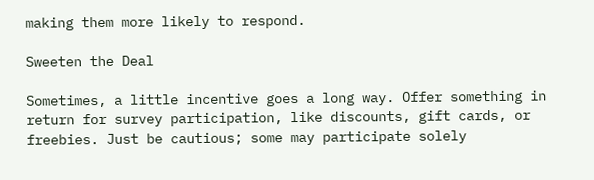making them more likely to respond.

Sweeten the Deal

Sometimes, a little incentive goes a long way. Offer something in return for survey participation, like discounts, gift cards, or freebies. Just be cautious; some may participate solely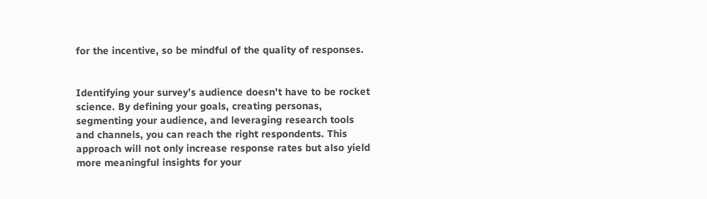for the incentive, so be mindful of the quality of responses.


Identifying your survey’s audience doesn’t have to be rocket science. By defining your goals, creating personas, segmenting your audience, and leveraging research tools and channels, you can reach the right respondents. This approach will not only increase response rates but also yield more meaningful insights for your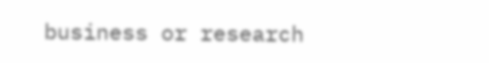business or research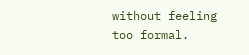without feeling too formal.